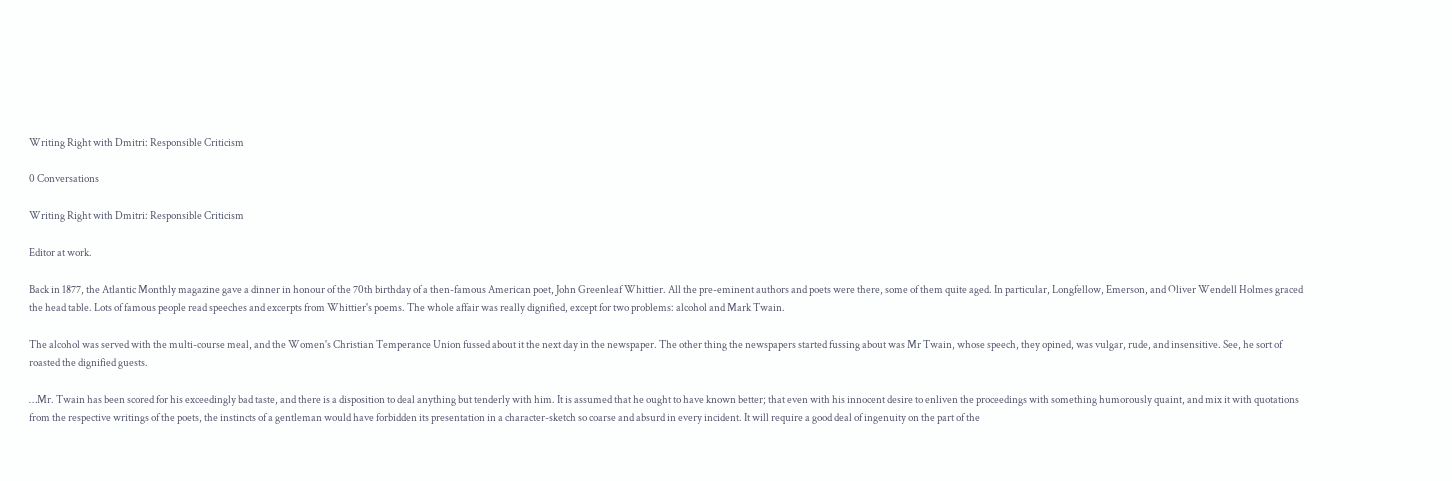Writing Right with Dmitri: Responsible Criticism

0 Conversations

Writing Right with Dmitri: Responsible Criticism

Editor at work.

Back in 1877, the Atlantic Monthly magazine gave a dinner in honour of the 70th birthday of a then-famous American poet, John Greenleaf Whittier. All the pre-eminent authors and poets were there, some of them quite aged. In particular, Longfellow, Emerson, and Oliver Wendell Holmes graced the head table. Lots of famous people read speeches and excerpts from Whittier's poems. The whole affair was really dignified, except for two problems: alcohol and Mark Twain.

The alcohol was served with the multi-course meal, and the Women's Christian Temperance Union fussed about it the next day in the newspaper. The other thing the newspapers started fussing about was Mr Twain, whose speech, they opined, was vulgar, rude, and insensitive. See, he sort of roasted the dignified guests.

…Mr. Twain has been scored for his exceedingly bad taste, and there is a disposition to deal anything but tenderly with him. It is assumed that he ought to have known better; that even with his innocent desire to enliven the proceedings with something humorously quaint, and mix it with quotations from the respective writings of the poets, the instincts of a gentleman would have forbidden its presentation in a character-sketch so coarse and absurd in every incident. It will require a good deal of ingenuity on the part of the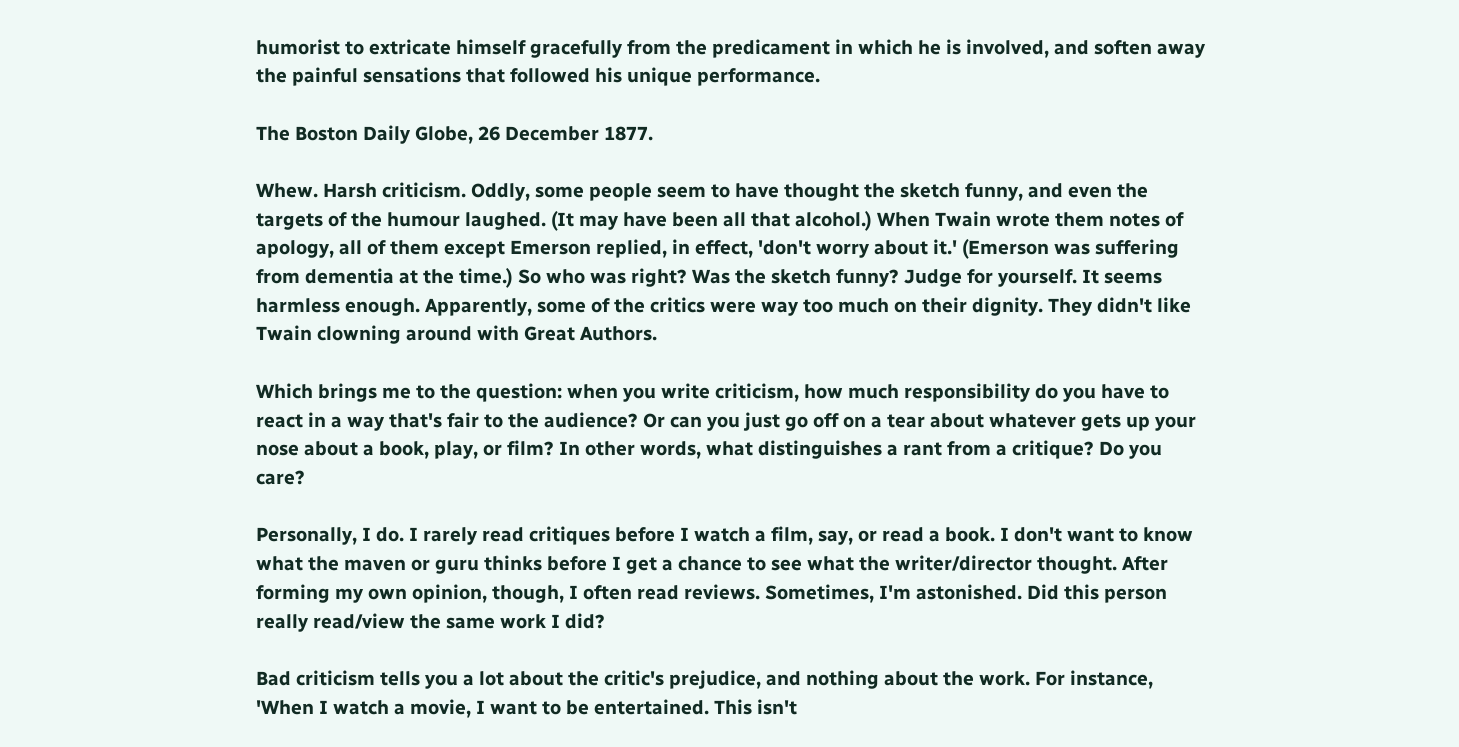humorist to extricate himself gracefully from the predicament in which he is involved, and soften away the painful sensations that followed his unique performance.

The Boston Daily Globe, 26 December 1877.

Whew. Harsh criticism. Oddly, some people seem to have thought the sketch funny, and even the targets of the humour laughed. (It may have been all that alcohol.) When Twain wrote them notes of apology, all of them except Emerson replied, in effect, 'don't worry about it.' (Emerson was suffering from dementia at the time.) So who was right? Was the sketch funny? Judge for yourself. It seems harmless enough. Apparently, some of the critics were way too much on their dignity. They didn't like Twain clowning around with Great Authors.

Which brings me to the question: when you write criticism, how much responsibility do you have to react in a way that's fair to the audience? Or can you just go off on a tear about whatever gets up your nose about a book, play, or film? In other words, what distinguishes a rant from a critique? Do you care?

Personally, I do. I rarely read critiques before I watch a film, say, or read a book. I don't want to know what the maven or guru thinks before I get a chance to see what the writer/director thought. After forming my own opinion, though, I often read reviews. Sometimes, I'm astonished. Did this person really read/view the same work I did?

Bad criticism tells you a lot about the critic's prejudice, and nothing about the work. For instance, 'When I watch a movie, I want to be entertained. This isn't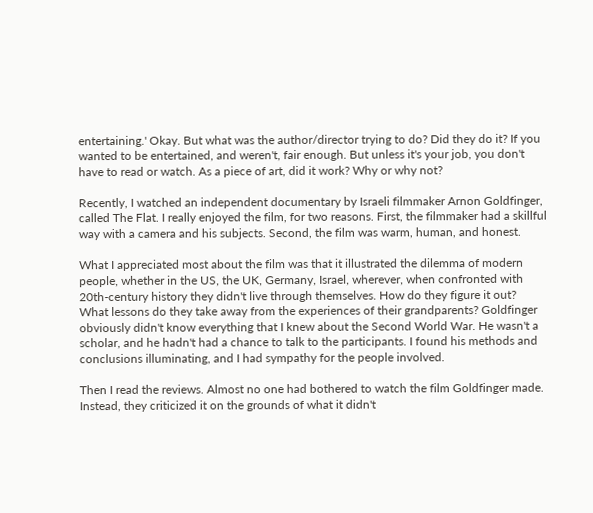entertaining.' Okay. But what was the author/director trying to do? Did they do it? If you wanted to be entertained, and weren't, fair enough. But unless it's your job, you don't have to read or watch. As a piece of art, did it work? Why or why not?

Recently, I watched an independent documentary by Israeli filmmaker Arnon Goldfinger, called The Flat. I really enjoyed the film, for two reasons. First, the filmmaker had a skillful way with a camera and his subjects. Second, the film was warm, human, and honest.

What I appreciated most about the film was that it illustrated the dilemma of modern people, whether in the US, the UK, Germany, Israel, wherever, when confronted with 20th-century history they didn't live through themselves. How do they figure it out? What lessons do they take away from the experiences of their grandparents? Goldfinger obviously didn't know everything that I knew about the Second World War. He wasn't a scholar, and he hadn't had a chance to talk to the participants. I found his methods and conclusions illuminating, and I had sympathy for the people involved.

Then I read the reviews. Almost no one had bothered to watch the film Goldfinger made. Instead, they criticized it on the grounds of what it didn't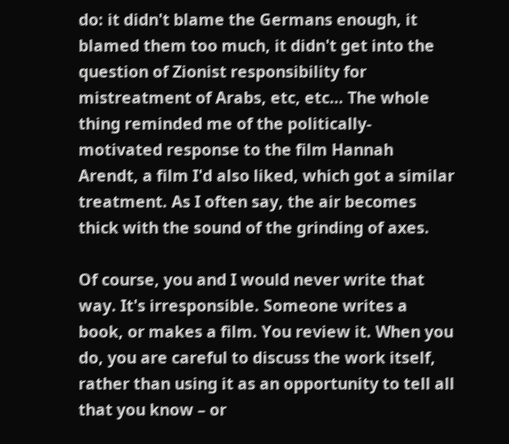do: it didn't blame the Germans enough, it blamed them too much, it didn't get into the question of Zionist responsibility for mistreatment of Arabs, etc, etc… The whole thing reminded me of the politically-motivated response to the film Hannah Arendt, a film I'd also liked, which got a similar treatment. As I often say, the air becomes thick with the sound of the grinding of axes.

Of course, you and I would never write that way. It's irresponsible. Someone writes a book, or makes a film. You review it. When you do, you are careful to discuss the work itself, rather than using it as an opportunity to tell all that you know – or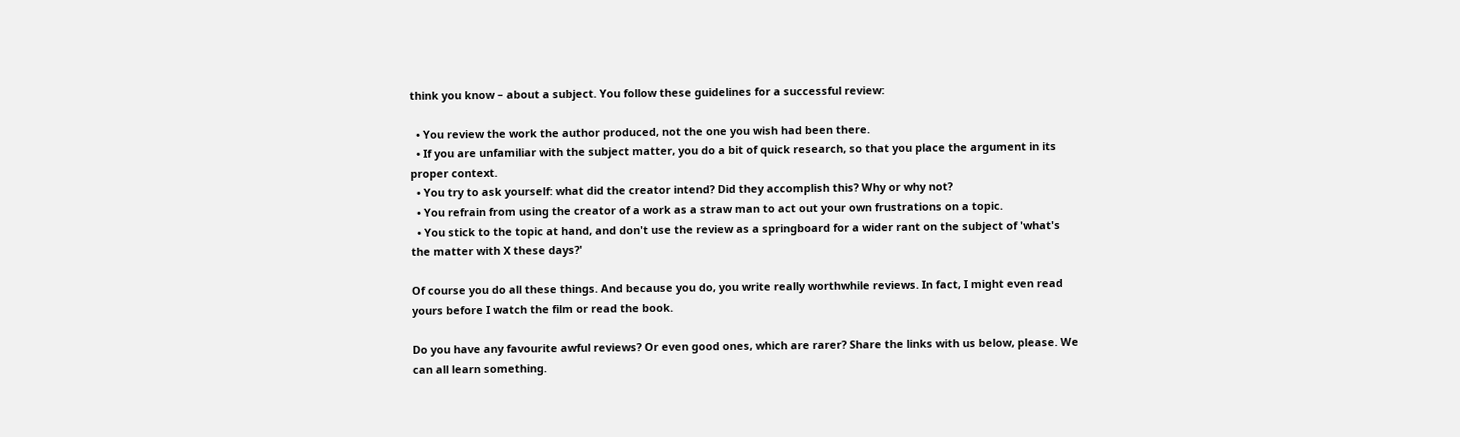think you know – about a subject. You follow these guidelines for a successful review:

  • You review the work the author produced, not the one you wish had been there.
  • If you are unfamiliar with the subject matter, you do a bit of quick research, so that you place the argument in its proper context.
  • You try to ask yourself: what did the creator intend? Did they accomplish this? Why or why not?
  • You refrain from using the creator of a work as a straw man to act out your own frustrations on a topic.
  • You stick to the topic at hand, and don't use the review as a springboard for a wider rant on the subject of 'what's the matter with X these days?'

Of course you do all these things. And because you do, you write really worthwhile reviews. In fact, I might even read yours before I watch the film or read the book.

Do you have any favourite awful reviews? Or even good ones, which are rarer? Share the links with us below, please. We can all learn something.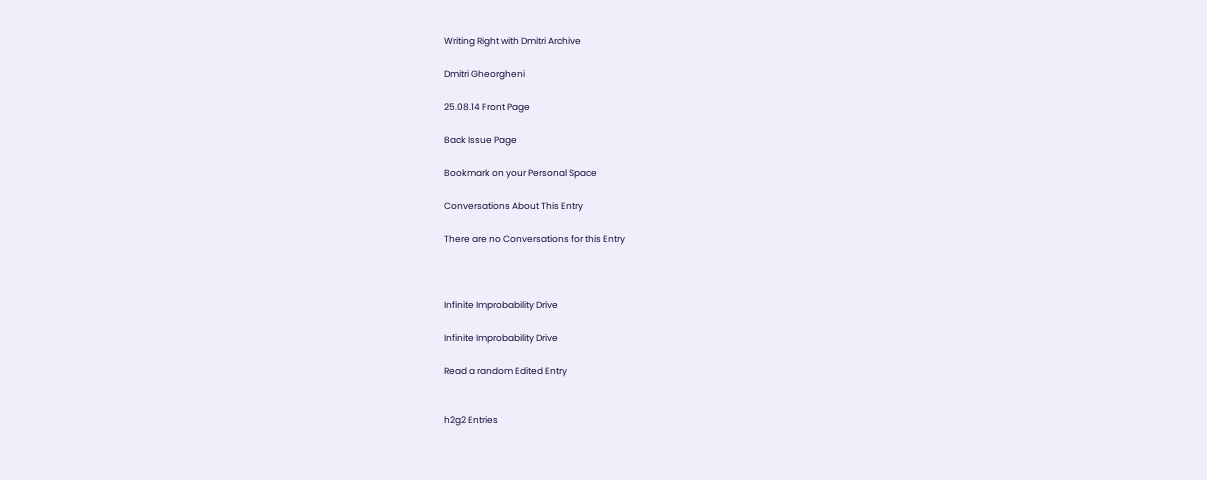Writing Right with Dmitri Archive

Dmitri Gheorgheni

25.08.14 Front Page

Back Issue Page

Bookmark on your Personal Space

Conversations About This Entry

There are no Conversations for this Entry



Infinite Improbability Drive

Infinite Improbability Drive

Read a random Edited Entry


h2g2 Entries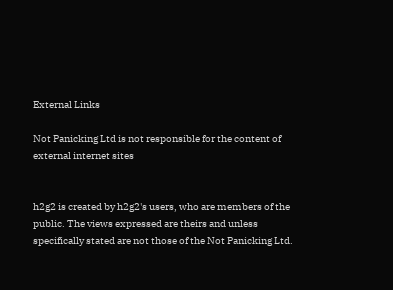External Links

Not Panicking Ltd is not responsible for the content of external internet sites


h2g2 is created by h2g2's users, who are members of the public. The views expressed are theirs and unless specifically stated are not those of the Not Panicking Ltd.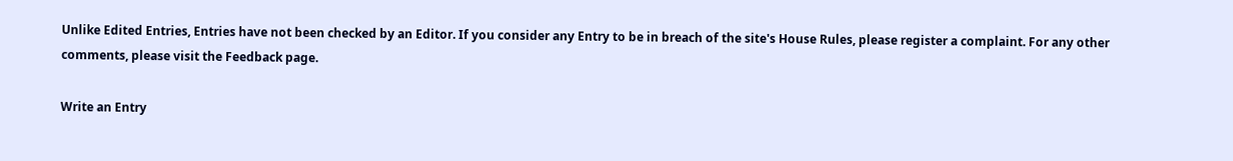Unlike Edited Entries, Entries have not been checked by an Editor. If you consider any Entry to be in breach of the site's House Rules, please register a complaint. For any other comments, please visit the Feedback page.

Write an Entry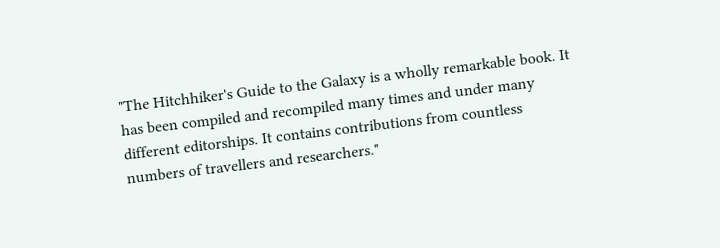"The Hitchhiker's Guide to the Galaxy is a wholly remarkable book. It has been compiled and recompiled many times and under many different editorships. It contains contributions from countless numbers of travellers and researchers."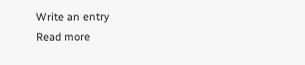Write an entry
Read more